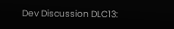Dev Discussion DLC13: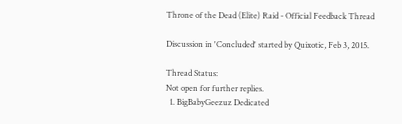Throne of the Dead (Elite) Raid - Official Feedback Thread

Discussion in 'Concluded' started by Quixotic, Feb 3, 2015.

Thread Status:
Not open for further replies.
  1. BigBabyGeezuz Dedicated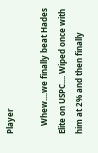Player

    Whew....we finally beat Hades Elite on USPC.... Wiped once with him at 2% and then finally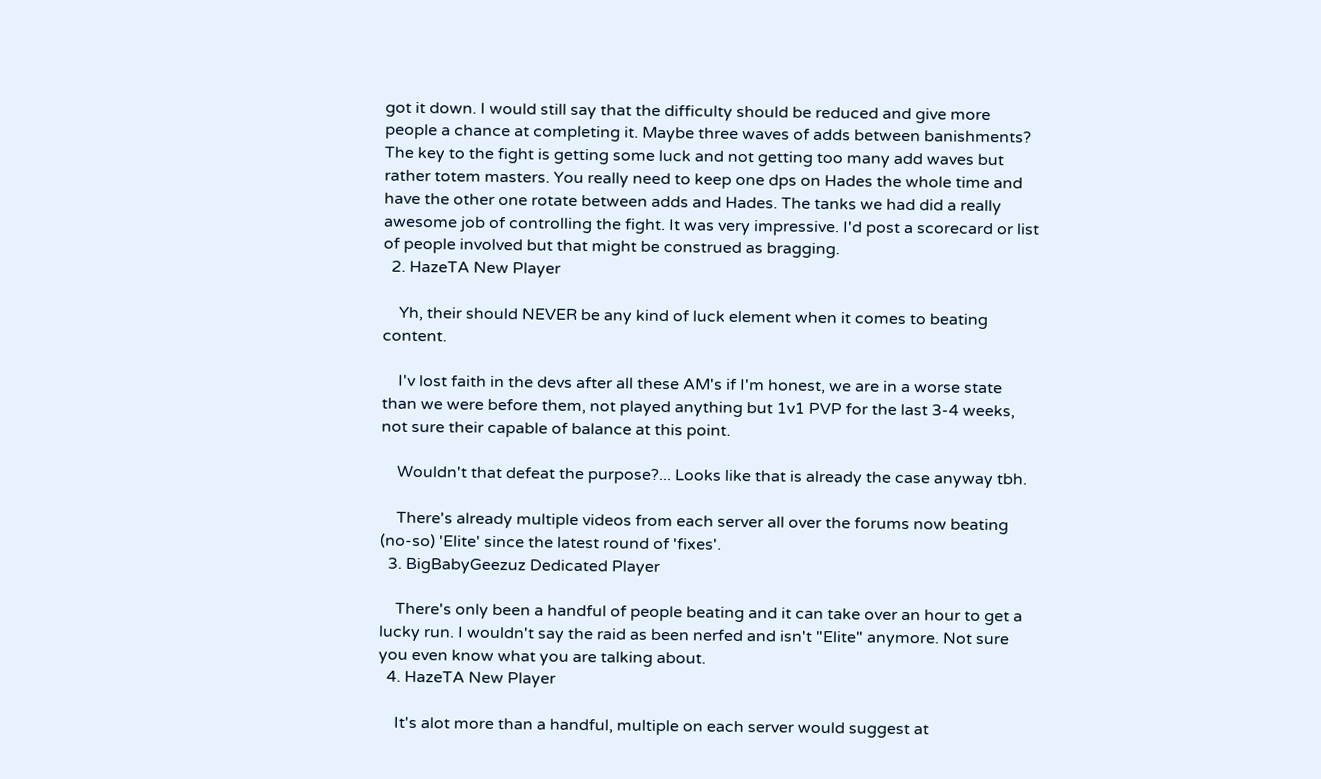got it down. I would still say that the difficulty should be reduced and give more people a chance at completing it. Maybe three waves of adds between banishments? The key to the fight is getting some luck and not getting too many add waves but rather totem masters. You really need to keep one dps on Hades the whole time and have the other one rotate between adds and Hades. The tanks we had did a really awesome job of controlling the fight. It was very impressive. I'd post a scorecard or list of people involved but that might be construed as bragging.
  2. HazeTA New Player

    Yh, their should NEVER be any kind of luck element when it comes to beating content.

    I'v lost faith in the devs after all these AM's if I'm honest, we are in a worse state than we were before them, not played anything but 1v1 PVP for the last 3-4 weeks, not sure their capable of balance at this point.

    Wouldn't that defeat the purpose?... Looks like that is already the case anyway tbh.

    There's already multiple videos from each server all over the forums now beating (no-so) 'Elite' since the latest round of 'fixes'.
  3. BigBabyGeezuz Dedicated Player

    There's only been a handful of people beating and it can take over an hour to get a lucky run. I wouldn't say the raid as been nerfed and isn't "Elite" anymore. Not sure you even know what you are talking about.
  4. HazeTA New Player

    It's alot more than a handful, multiple on each server would suggest at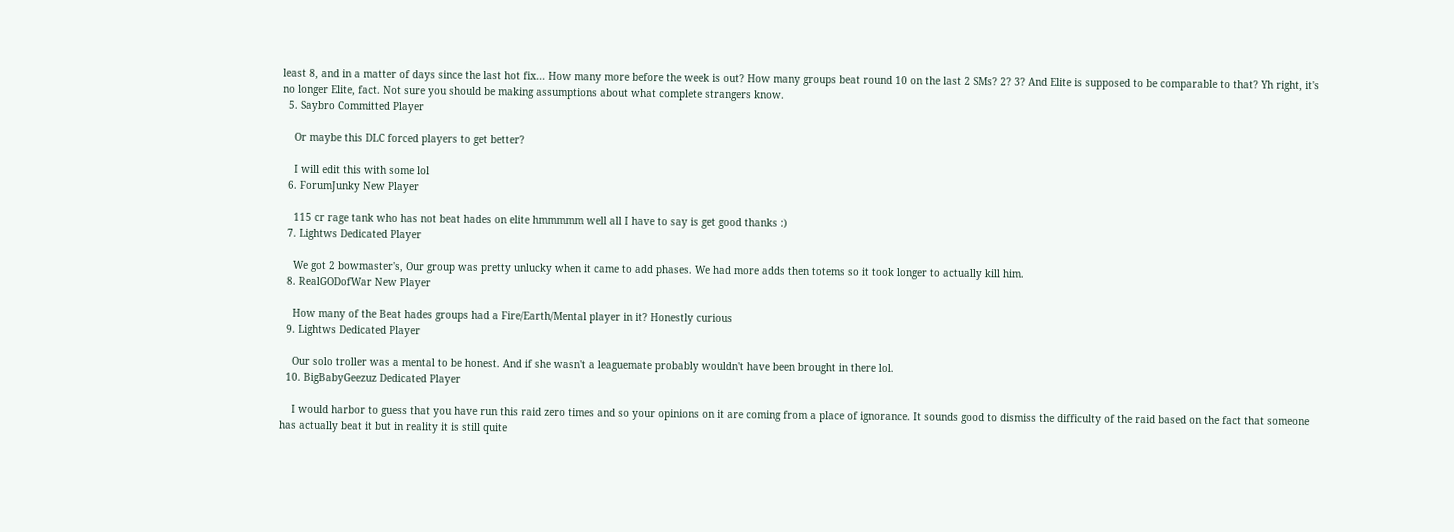least 8, and in a matter of days since the last hot fix... How many more before the week is out? How many groups beat round 10 on the last 2 SMs? 2? 3? And Elite is supposed to be comparable to that? Yh right, it's no longer Elite, fact. Not sure you should be making assumptions about what complete strangers know.
  5. Saybro Committed Player

    Or maybe this DLC forced players to get better?

    I will edit this with some lol
  6. ForumJunky New Player

    115 cr rage tank who has not beat hades on elite hmmmmm well all I have to say is get good thanks :)
  7. Lightws Dedicated Player

    We got 2 bowmaster's, Our group was pretty unlucky when it came to add phases. We had more adds then totems so it took longer to actually kill him.
  8. RealGODofWar New Player

    How many of the Beat hades groups had a Fire/Earth/Mental player in it? Honestly curious
  9. Lightws Dedicated Player

    Our solo troller was a mental to be honest. And if she wasn't a leaguemate probably wouldn't have been brought in there lol.
  10. BigBabyGeezuz Dedicated Player

    I would harbor to guess that you have run this raid zero times and so your opinions on it are coming from a place of ignorance. It sounds good to dismiss the difficulty of the raid based on the fact that someone has actually beat it but in reality it is still quite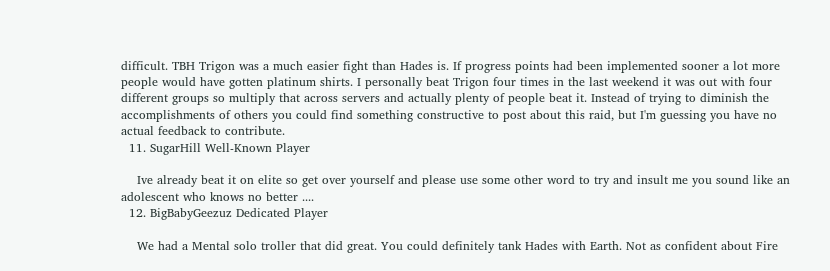difficult. TBH Trigon was a much easier fight than Hades is. If progress points had been implemented sooner a lot more people would have gotten platinum shirts. I personally beat Trigon four times in the last weekend it was out with four different groups so multiply that across servers and actually plenty of people beat it. Instead of trying to diminish the accomplishments of others you could find something constructive to post about this raid, but I'm guessing you have no actual feedback to contribute.
  11. SugarHill Well-Known Player

    Ive already beat it on elite so get over yourself and please use some other word to try and insult me you sound like an adolescent who knows no better ....
  12. BigBabyGeezuz Dedicated Player

    We had a Mental solo troller that did great. You could definitely tank Hades with Earth. Not as confident about Fire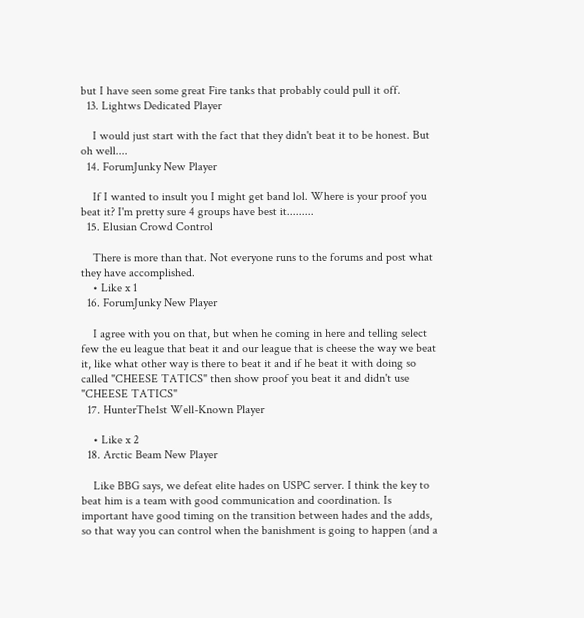but I have seen some great Fire tanks that probably could pull it off.
  13. Lightws Dedicated Player

    I would just start with the fact that they didn't beat it to be honest. But oh well....
  14. ForumJunky New Player

    If I wanted to insult you I might get band lol. Where is your proof you beat it? I'm pretty sure 4 groups have best it.........
  15. Elusian Crowd Control

    There is more than that. Not everyone runs to the forums and post what they have accomplished.
    • Like x 1
  16. ForumJunky New Player

    I agree with you on that, but when he coming in here and telling select few the eu league that beat it and our league that is cheese the way we beat it, like what other way is there to beat it and if he beat it with doing so called "CHEESE TATICS" then show proof you beat it and didn't use "CHEESE TATICS"
  17. HunterThe1st Well-Known Player

    • Like x 2
  18. Arctic Beam New Player

    Like BBG says, we defeat elite hades on USPC server. I think the key to beat him is a team with good communication and coordination. Is important have good timing on the transition between hades and the adds, so that way you can control when the banishment is going to happen (and a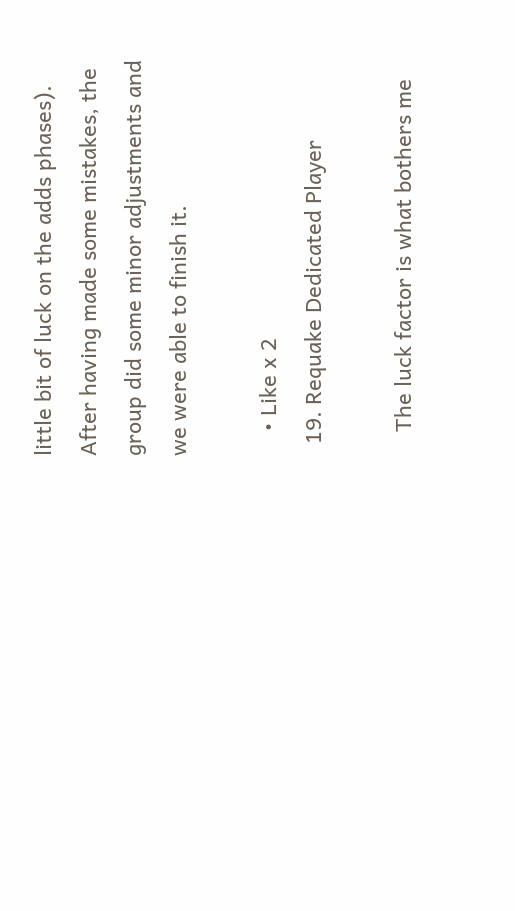little bit of luck on the adds phases). After having made some mistakes, the group did some minor adjustments and we were able to finish it.

    • Like x 2
  19. Requake Dedicated Player

    The luck factor is what bothers me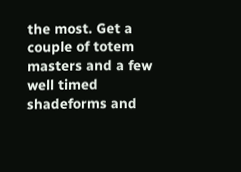the most. Get a couple of totem masters and a few well timed shadeforms and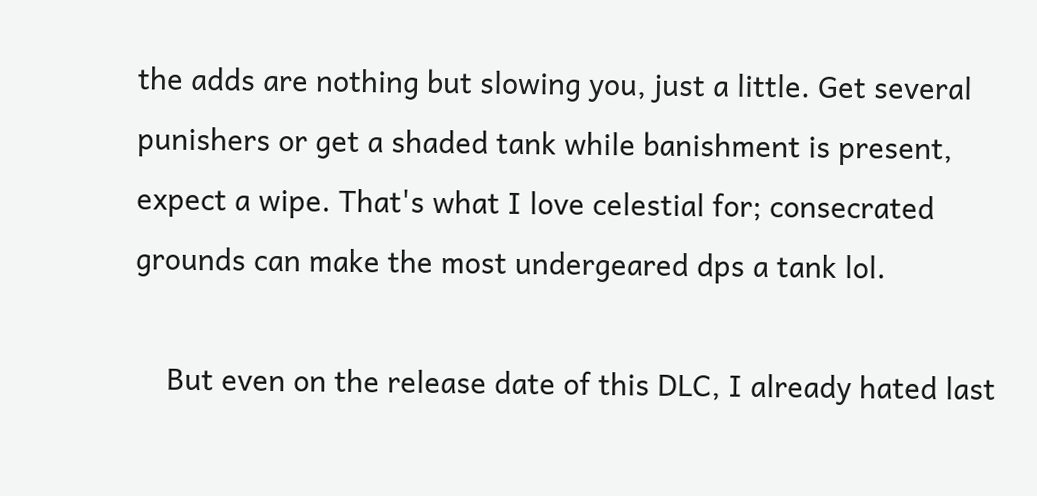the adds are nothing but slowing you, just a little. Get several punishers or get a shaded tank while banishment is present, expect a wipe. That's what I love celestial for; consecrated grounds can make the most undergeared dps a tank lol.

    But even on the release date of this DLC, I already hated last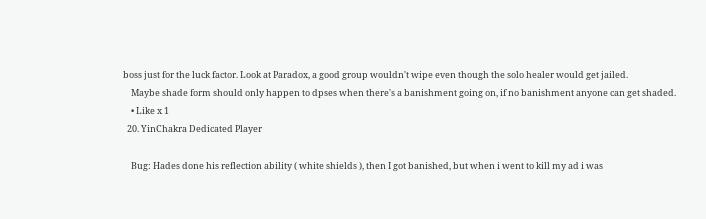boss just for the luck factor. Look at Paradox, a good group wouldn't wipe even though the solo healer would get jailed.
    Maybe shade form should only happen to dpses when there's a banishment going on, if no banishment anyone can get shaded.
    • Like x 1
  20. YinChakra Dedicated Player

    Bug: Hades done his reflection ability ( white shields ), then I got banished, but when i went to kill my ad i was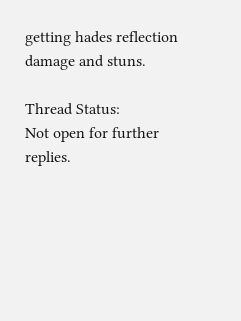getting hades reflection damage and stuns.

Thread Status:
Not open for further replies.